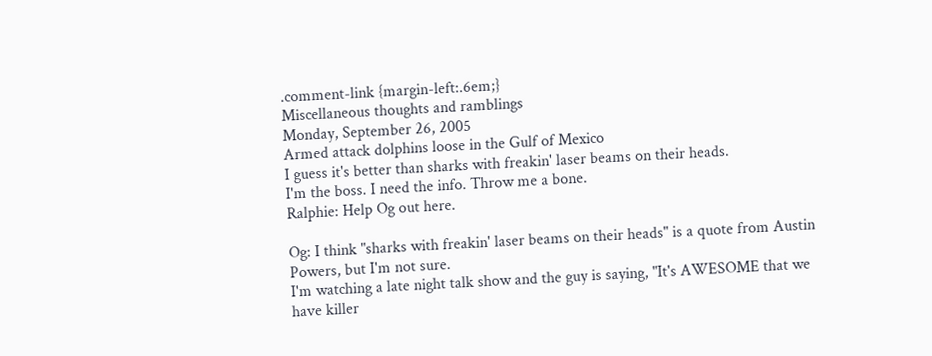.comment-link {margin-left:.6em;}
Miscellaneous thoughts and ramblings
Monday, September 26, 2005
Armed attack dolphins loose in the Gulf of Mexico
I guess it's better than sharks with freakin' laser beams on their heads.
I'm the boss. I need the info. Throw me a bone.
Ralphie: Help Og out here.

Og: I think "sharks with freakin' laser beams on their heads" is a quote from Austin Powers, but I'm not sure.
I'm watching a late night talk show and the guy is saying, "It's AWESOME that we have killer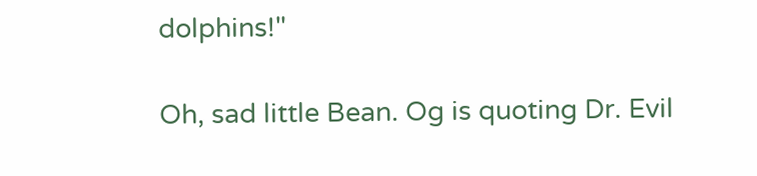dolphins!"

Oh, sad little Bean. Og is quoting Dr. Evil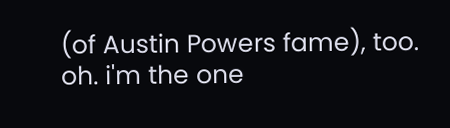(of Austin Powers fame), too.
oh. i'm the one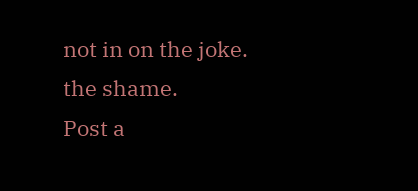not in on the joke. the shame.
Post a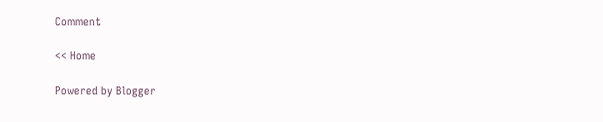Comment

<< Home

Powered by Blogger